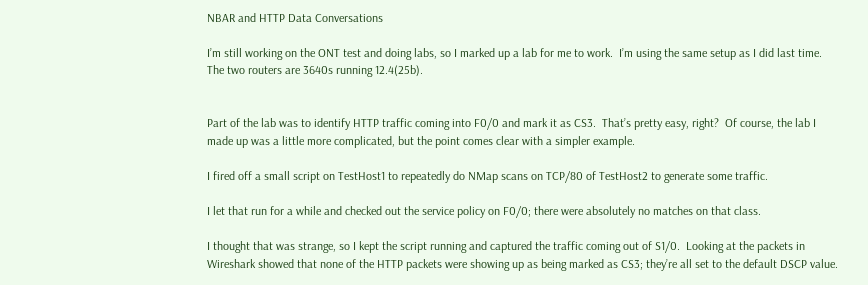NBAR and HTTP Data Conversations

I’m still working on the ONT test and doing labs, so I marked up a lab for me to work.  I’m using the same setup as I did last time.  The two routers are 3640s running 12.4(25b).


Part of the lab was to identify HTTP traffic coming into F0/0 and mark it as CS3.  That’s pretty easy, right?  Of course, the lab I made up was a little more complicated, but the point comes clear with a simpler example.

I fired off a small script on TestHost1 to repeatedly do NMap scans on TCP/80 of TestHost2 to generate some traffic.

I let that run for a while and checked out the service policy on F0/0; there were absolutely no matches on that class.

I thought that was strange, so I kept the script running and captured the traffic coming out of S1/0.  Looking at the packets in Wireshark showed that none of the HTTP packets were showing up as being marked as CS3; they’re all set to the default DSCP value.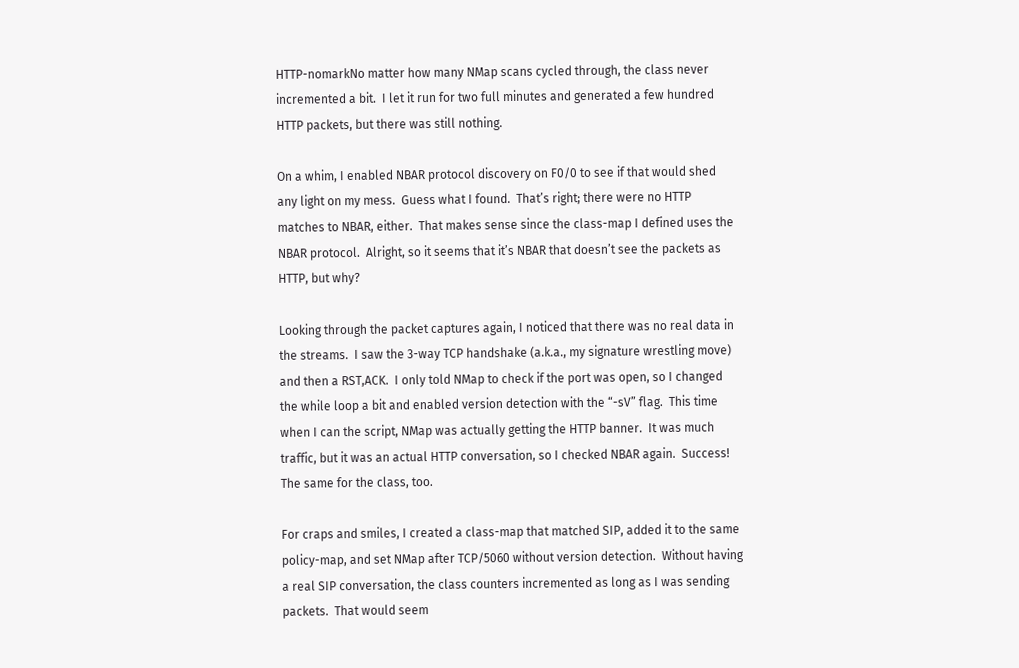HTTP-nomarkNo matter how many NMap scans cycled through, the class never incremented a bit.  I let it run for two full minutes and generated a few hundred HTTP packets, but there was still nothing.

On a whim, I enabled NBAR protocol discovery on F0/0 to see if that would shed any light on my mess.  Guess what I found.  That’s right; there were no HTTP matches to NBAR, either.  That makes sense since the class-map I defined uses the NBAR protocol.  Alright, so it seems that it’s NBAR that doesn’t see the packets as HTTP, but why?

Looking through the packet captures again, I noticed that there was no real data in the streams.  I saw the 3-way TCP handshake (a.k.a., my signature wrestling move) and then a RST,ACK.  I only told NMap to check if the port was open, so I changed the while loop a bit and enabled version detection with the “-sV” flag.  This time when I can the script, NMap was actually getting the HTTP banner.  It was much traffic, but it was an actual HTTP conversation, so I checked NBAR again.  Success!  The same for the class, too.

For craps and smiles, I created a class-map that matched SIP, added it to the same policy-map, and set NMap after TCP/5060 without version detection.  Without having a real SIP conversation, the class counters incremented as long as I was sending packets.  That would seem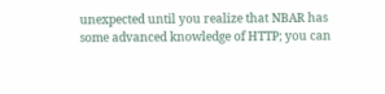unexpected until you realize that NBAR has some advanced knowledge of HTTP; you can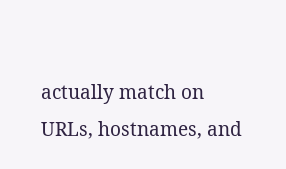actually match on URLs, hostnames, and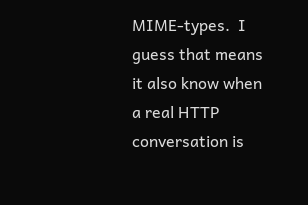MIME-types.  I guess that means it also know when a real HTTP conversation is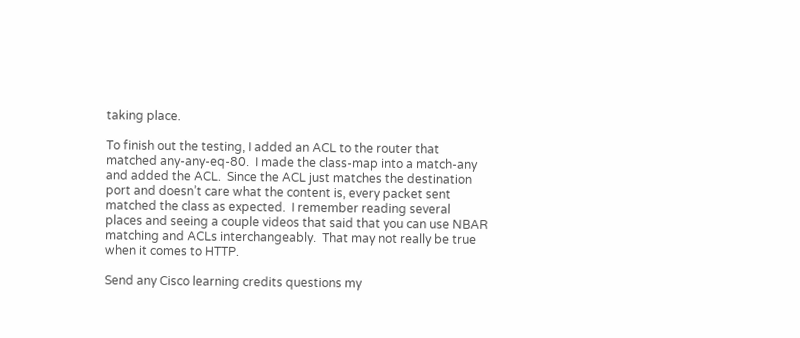taking place.

To finish out the testing, I added an ACL to the router that matched any-any-eq-80.  I made the class-map into a match-any and added the ACL.  Since the ACL just matches the destination port and doesn’t care what the content is, every packet sent matched the class as expected.  I remember reading several places and seeing a couple videos that said that you can use NBAR matching and ACLs interchangeably.  That may not really be true when it comes to HTTP.

Send any Cisco learning credits questions my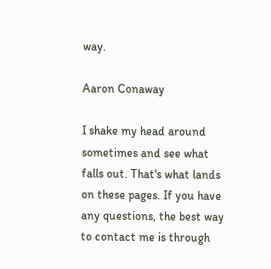way.

Aaron Conaway

I shake my head around sometimes and see what falls out. That's what lands on these pages. If you have any questions, the best way to contact me is through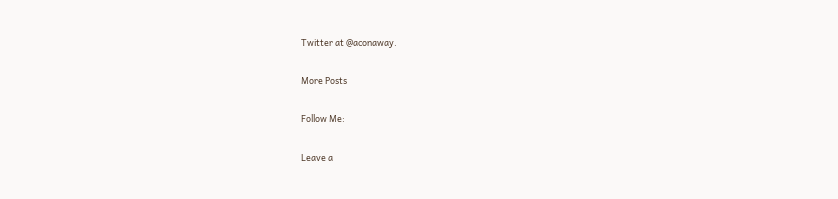Twitter at @aconaway.

More Posts

Follow Me:

Leave a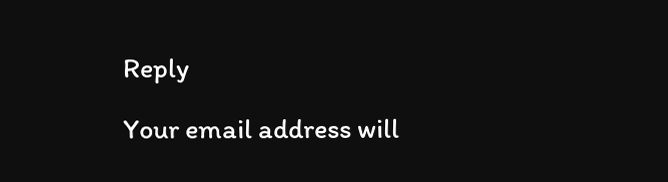Reply

Your email address will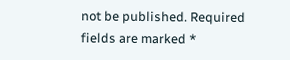not be published. Required fields are marked *